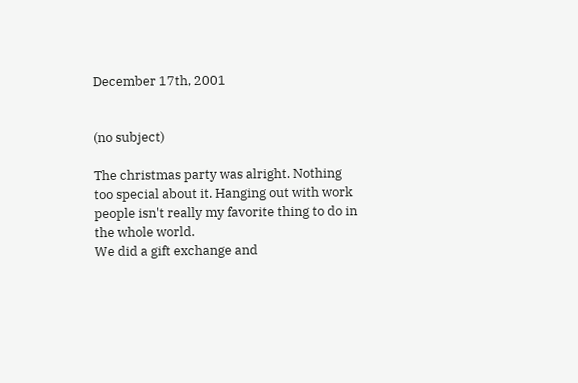December 17th, 2001


(no subject)

The christmas party was alright. Nothing too special about it. Hanging out with work people isn't really my favorite thing to do in the whole world.
We did a gift exchange and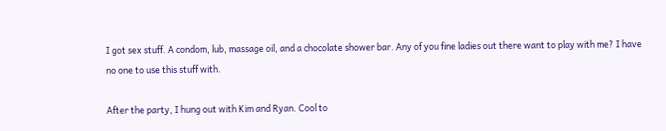I got sex stuff. A condom, lub, massage oil, and a chocolate shower bar. Any of you fine ladies out there want to play with me? I have no one to use this stuff with.

After the party, I hung out with Kim and Ryan. Cool to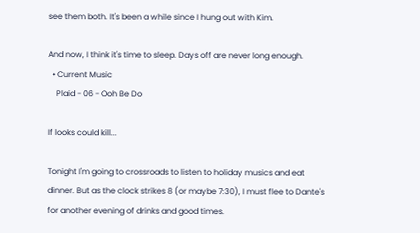see them both. It's been a while since I hung out with Kim.

And now, I think it's time to sleep. Days off are never long enough.
  • Current Music
    Plaid - 06 - Ooh Be Do

If looks could kill...

Tonight I'm going to crossroads to listen to holiday musics and eat dinner. But as the clock strikes 8 (or maybe 7:30), I must flee to Dante's for another evening of drinks and good times.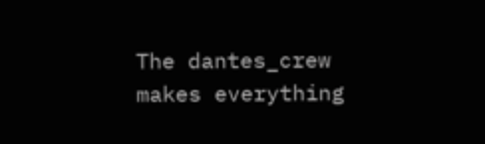The dantes_crew makes everything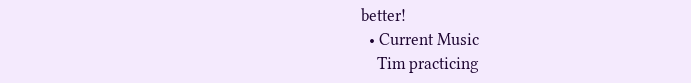better!
  • Current Music
    Tim practicing